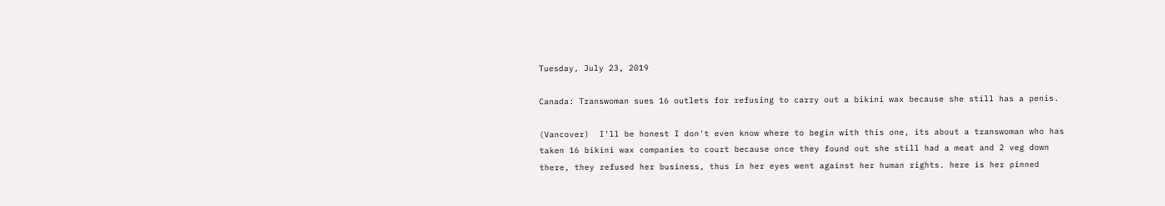Tuesday, July 23, 2019

Canada: Transwoman sues 16 outlets for refusing to carry out a bikini wax because she still has a penis.

(Vancover)  I'll be honest I don't even know where to begin with this one, its about a transwoman who has taken 16 bikini wax companies to court because once they found out she still had a meat and 2 veg down there, they refused her business, thus in her eyes went against her human rights. here is her pinned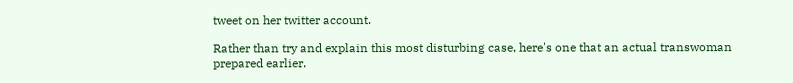tweet on her twitter account.

Rather than try and explain this most disturbing case, here's one that an actual transwoman prepared earlier.